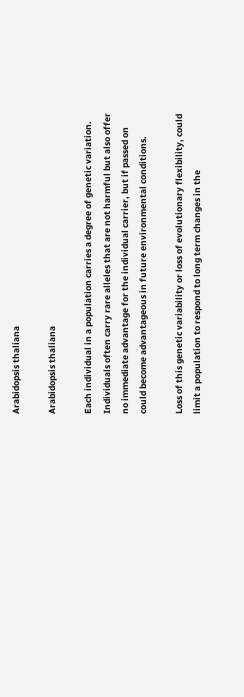Arabidopsis thaliana

Arabidopsis thaliana

Each individual in a population carries a degree of genetic variation.  Individuals often carry rare alleles that are not harmful but also offer no immediate advantage for the individual carrier, but if passed on could become advantageous in future environmental conditions.

Loss of this genetic variability or loss of evolutionary flexibility, could limit a population to respond to long term changes in the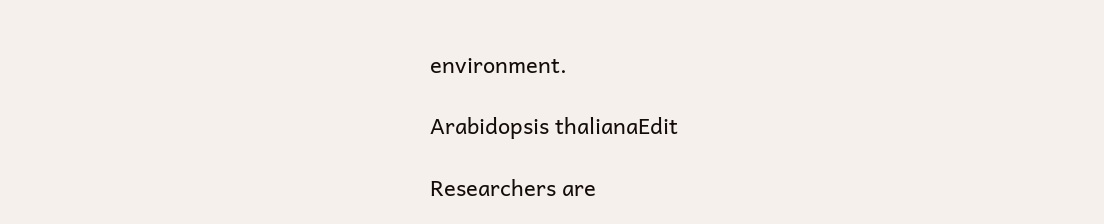environment.

Arabidopsis thalianaEdit

Researchers are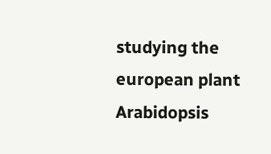studying the european plant Arabidopsis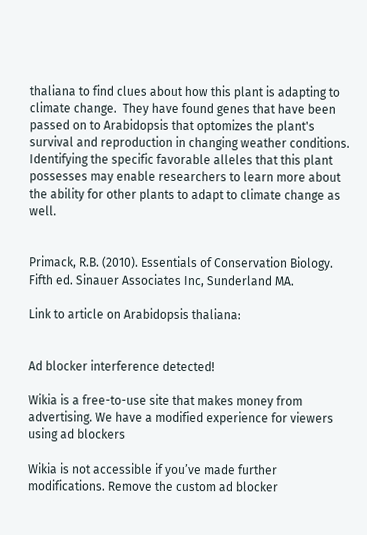thaliana to find clues about how this plant is adapting to climate change.  They have found genes that have been passed on to Arabidopsis that optomizes the plant's survival and reproduction in changing weather conditions.  Identifying the specific favorable alleles that this plant possesses may enable researchers to learn more about the ability for other plants to adapt to climate change as well.


Primack, R.B. (2010). Essentials of Conservation Biology. Fifth ed. Sinauer Associates Inc, Sunderland MA.

Link to article on Arabidopsis thaliana:


Ad blocker interference detected!

Wikia is a free-to-use site that makes money from advertising. We have a modified experience for viewers using ad blockers

Wikia is not accessible if you’ve made further modifications. Remove the custom ad blocker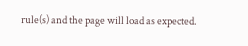rule(s) and the page will load as expected.